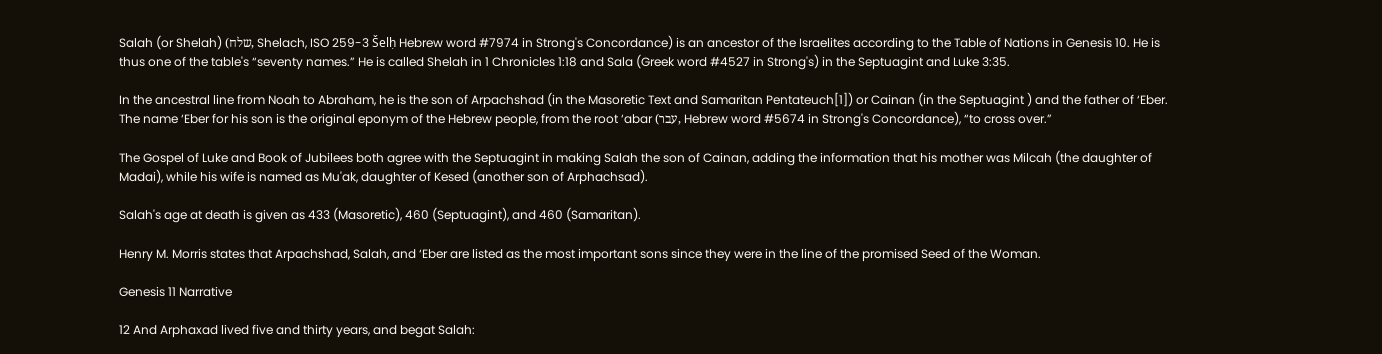Salah (or Shelah) (שלח, Shelach, ISO 259-3 Šelḥ Hebrew word #7974 in Strong's Concordance) is an ancestor of the Israelites according to the Table of Nations in Genesis 10. He is thus one of the table's “seventy names.” He is called Shelah in 1 Chronicles 1:18 and Sala (Greek word #4527 in Strong's) in the Septuagint and Luke 3:35.

In the ancestral line from Noah to Abraham, he is the son of Arpachshad (in the Masoretic Text and Samaritan Pentateuch[1]) or Cainan (in the Septuagint ) and the father of ‘Eber. The name ‘Eber for his son is the original eponym of the Hebrew people, from the root ‘abar (עבר, Hebrew word #5674 in Strong's Concordance), “to cross over.”

The Gospel of Luke and Book of Jubilees both agree with the Septuagint in making Salah the son of Cainan, adding the information that his mother was Milcah (the daughter of Madai), while his wife is named as Mu'ak, daughter of Kesed (another son of Arphachsad).

Salah's age at death is given as 433 (Masoretic), 460 (Septuagint), and 460 (Samaritan).

Henry M. Morris states that Arpachshad, Salah, and ‘Eber are listed as the most important sons since they were in the line of the promised Seed of the Woman.

Genesis 11 Narrative

12 And Arphaxad lived five and thirty years, and begat Salah: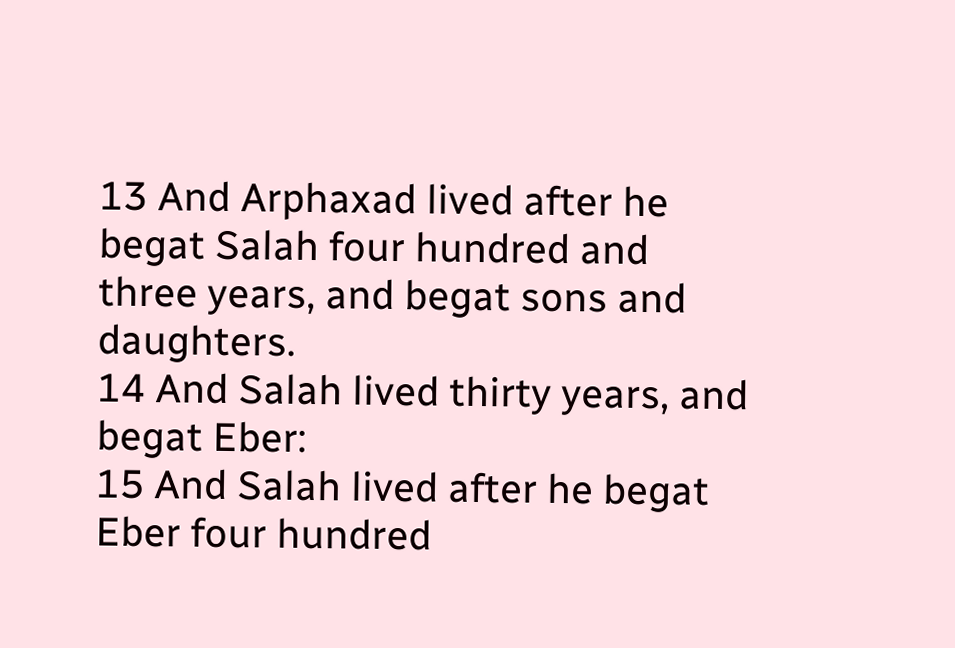13 And Arphaxad lived after he begat Salah four hundred and three years, and begat sons and daughters.
14 And Salah lived thirty years, and begat Eber:
15 And Salah lived after he begat Eber four hundred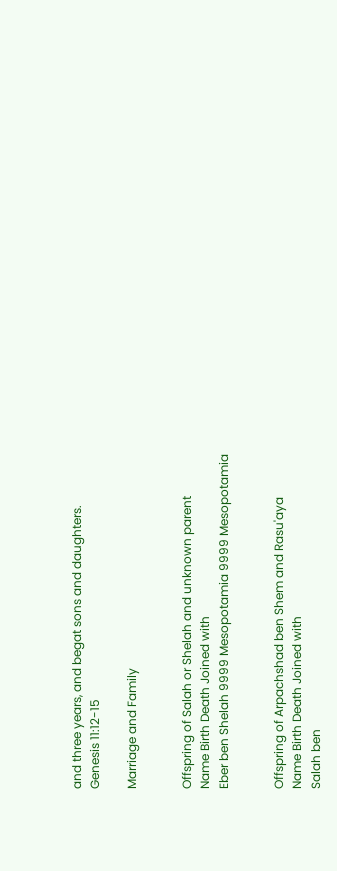and three years, and begat sons and daughters.
Genesis 11:12-15

Marriage and Family


Offspring of Salah or Shelah and unknown parent
Name Birth Death Joined with
Eber ben Shelah 9999 Mesopotamia 9999 Mesopotamia


Offspring of Arpachshad ben Shem and Rasu'aya
Name Birth Death Joined with
Salah ben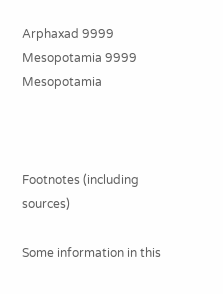Arphaxad 9999 Mesopotamia 9999 Mesopotamia



Footnotes (including sources)

Some information in this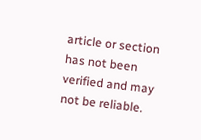article or section has not been verified and may not be reliable.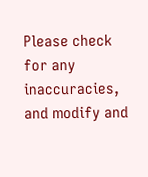Please check for any inaccuracies, and modify and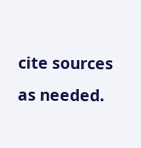cite sources as needed.